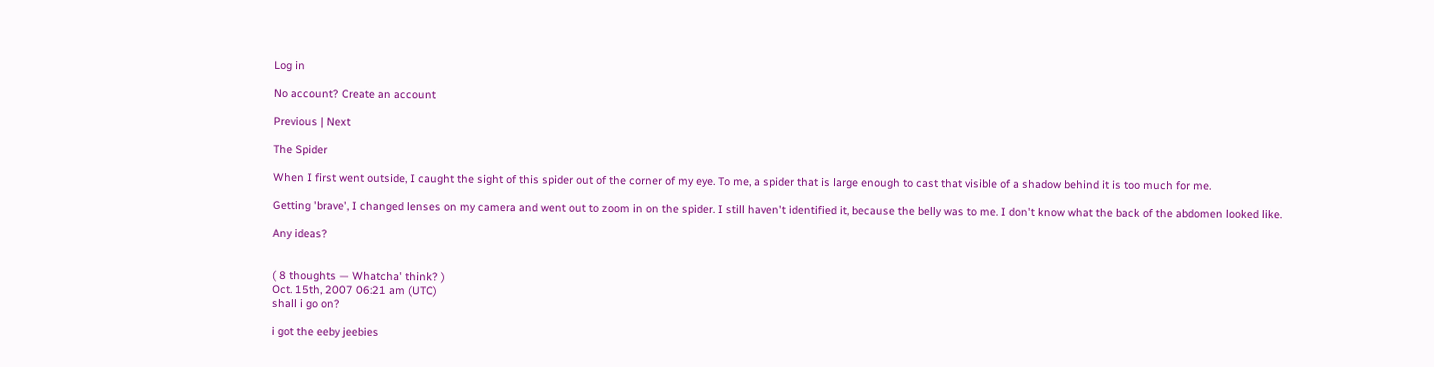Log in

No account? Create an account

Previous | Next

The Spider

When I first went outside, I caught the sight of this spider out of the corner of my eye. To me, a spider that is large enough to cast that visible of a shadow behind it is too much for me.

Getting 'brave', I changed lenses on my camera and went out to zoom in on the spider. I still haven't identified it, because the belly was to me. I don't know what the back of the abdomen looked like.

Any ideas?


( 8 thoughts — Whatcha' think? )
Oct. 15th, 2007 06:21 am (UTC)
shall i go on?

i got the eeby jeebies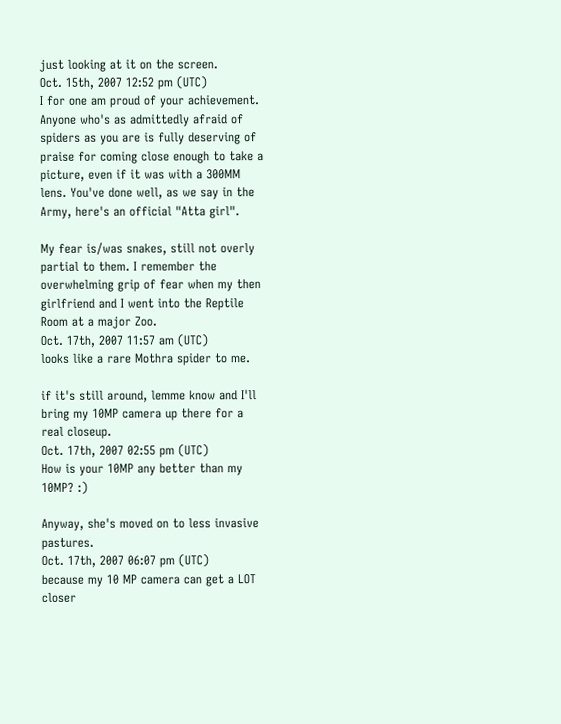just looking at it on the screen.
Oct. 15th, 2007 12:52 pm (UTC)
I for one am proud of your achievement. Anyone who's as admittedly afraid of spiders as you are is fully deserving of praise for coming close enough to take a picture, even if it was with a 300MM lens. You've done well, as we say in the Army, here's an official "Atta girl".

My fear is/was snakes, still not overly partial to them. I remember the overwhelming grip of fear when my then girlfriend and I went into the Reptile Room at a major Zoo.
Oct. 17th, 2007 11:57 am (UTC)
looks like a rare Mothra spider to me.

if it's still around, lemme know and I'll bring my 10MP camera up there for a real closeup.
Oct. 17th, 2007 02:55 pm (UTC)
How is your 10MP any better than my 10MP? :)

Anyway, she's moved on to less invasive pastures.
Oct. 17th, 2007 06:07 pm (UTC)
because my 10 MP camera can get a LOT closer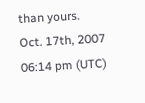than yours.
Oct. 17th, 2007 06:14 pm (UTC)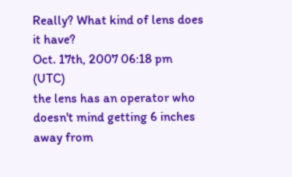Really? What kind of lens does it have?
Oct. 17th, 2007 06:18 pm (UTC)
the lens has an operator who doesn't mind getting 6 inches away from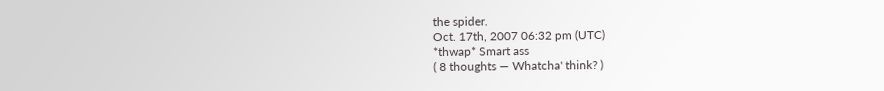the spider.
Oct. 17th, 2007 06:32 pm (UTC)
*thwap* Smart ass
( 8 thoughts — Whatcha' think? )